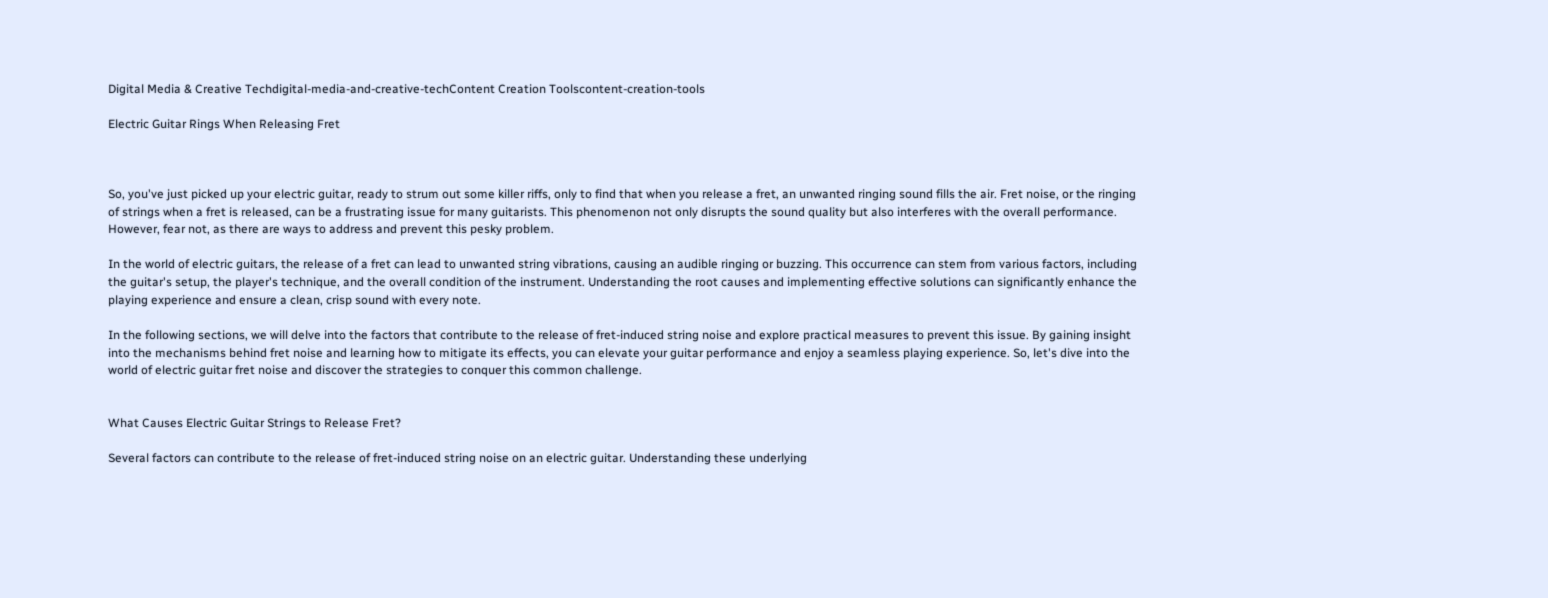Digital Media & Creative Techdigital-media-and-creative-techContent Creation Toolscontent-creation-tools

Electric Guitar Rings When Releasing Fret



So, you've just picked up your electric guitar, ready to strum out some killer riffs, only to find that when you release a fret, an unwanted ringing sound fills the air. Fret noise, or the ringing of strings when a fret is released, can be a frustrating issue for many guitarists. This phenomenon not only disrupts the sound quality but also interferes with the overall performance. However, fear not, as there are ways to address and prevent this pesky problem.

In the world of electric guitars, the release of a fret can lead to unwanted string vibrations, causing an audible ringing or buzzing. This occurrence can stem from various factors, including the guitar's setup, the player's technique, and the overall condition of the instrument. Understanding the root causes and implementing effective solutions can significantly enhance the playing experience and ensure a clean, crisp sound with every note.

In the following sections, we will delve into the factors that contribute to the release of fret-induced string noise and explore practical measures to prevent this issue. By gaining insight into the mechanisms behind fret noise and learning how to mitigate its effects, you can elevate your guitar performance and enjoy a seamless playing experience. So, let's dive into the world of electric guitar fret noise and discover the strategies to conquer this common challenge.


What Causes Electric Guitar Strings to Release Fret?

Several factors can contribute to the release of fret-induced string noise on an electric guitar. Understanding these underlying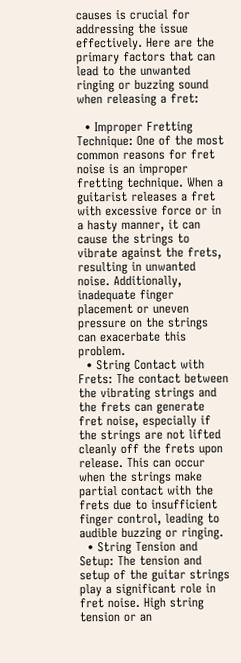causes is crucial for addressing the issue effectively. Here are the primary factors that can lead to the unwanted ringing or buzzing sound when releasing a fret:

  • Improper Fretting Technique: One of the most common reasons for fret noise is an improper fretting technique. When a guitarist releases a fret with excessive force or in a hasty manner, it can cause the strings to vibrate against the frets, resulting in unwanted noise. Additionally, inadequate finger placement or uneven pressure on the strings can exacerbate this problem.
  • String Contact with Frets: The contact between the vibrating strings and the frets can generate fret noise, especially if the strings are not lifted cleanly off the frets upon release. This can occur when the strings make partial contact with the frets due to insufficient finger control, leading to audible buzzing or ringing.
  • String Tension and Setup: The tension and setup of the guitar strings play a significant role in fret noise. High string tension or an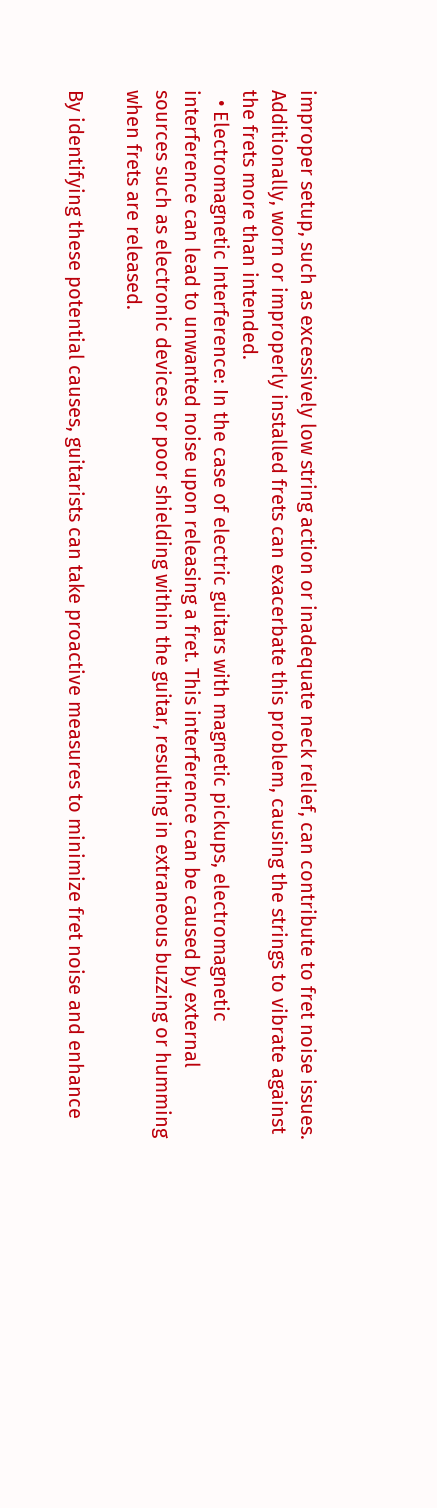improper setup, such as excessively low string action or inadequate neck relief, can contribute to fret noise issues. Additionally, worn or improperly installed frets can exacerbate this problem, causing the strings to vibrate against the frets more than intended.
  • Electromagnetic Interference: In the case of electric guitars with magnetic pickups, electromagnetic interference can lead to unwanted noise upon releasing a fret. This interference can be caused by external sources such as electronic devices or poor shielding within the guitar, resulting in extraneous buzzing or humming when frets are released.

By identifying these potential causes, guitarists can take proactive measures to minimize fret noise and enhance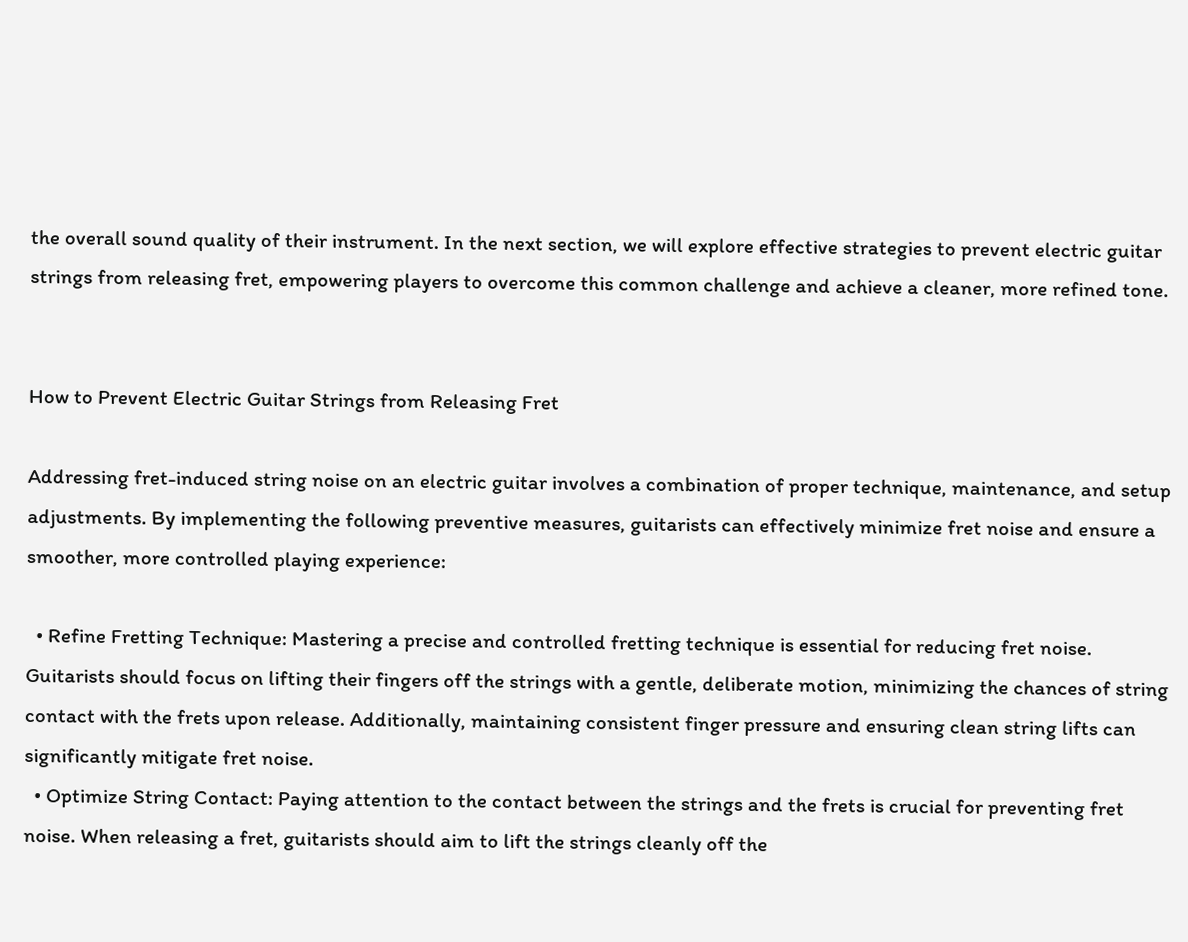the overall sound quality of their instrument. In the next section, we will explore effective strategies to prevent electric guitar strings from releasing fret, empowering players to overcome this common challenge and achieve a cleaner, more refined tone.


How to Prevent Electric Guitar Strings from Releasing Fret

Addressing fret-induced string noise on an electric guitar involves a combination of proper technique, maintenance, and setup adjustments. By implementing the following preventive measures, guitarists can effectively minimize fret noise and ensure a smoother, more controlled playing experience:

  • Refine Fretting Technique: Mastering a precise and controlled fretting technique is essential for reducing fret noise. Guitarists should focus on lifting their fingers off the strings with a gentle, deliberate motion, minimizing the chances of string contact with the frets upon release. Additionally, maintaining consistent finger pressure and ensuring clean string lifts can significantly mitigate fret noise.
  • Optimize String Contact: Paying attention to the contact between the strings and the frets is crucial for preventing fret noise. When releasing a fret, guitarists should aim to lift the strings cleanly off the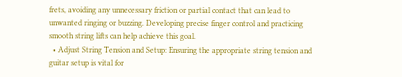frets, avoiding any unnecessary friction or partial contact that can lead to unwanted ringing or buzzing. Developing precise finger control and practicing smooth string lifts can help achieve this goal.
  • Adjust String Tension and Setup: Ensuring the appropriate string tension and guitar setup is vital for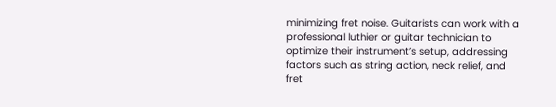minimizing fret noise. Guitarists can work with a professional luthier or guitar technician to optimize their instrument’s setup, addressing factors such as string action, neck relief, and fret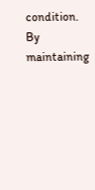condition. By maintaining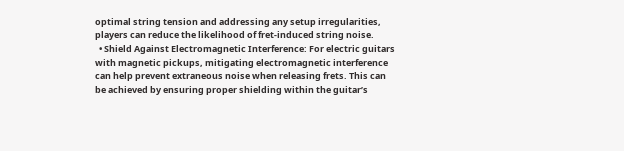optimal string tension and addressing any setup irregularities, players can reduce the likelihood of fret-induced string noise.
  • Shield Against Electromagnetic Interference: For electric guitars with magnetic pickups, mitigating electromagnetic interference can help prevent extraneous noise when releasing frets. This can be achieved by ensuring proper shielding within the guitar’s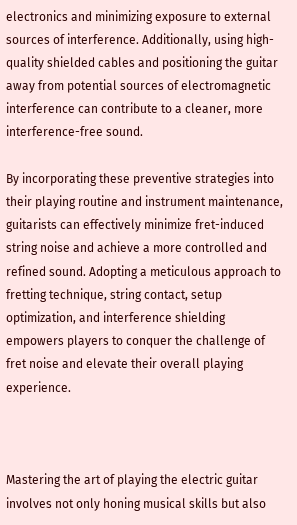electronics and minimizing exposure to external sources of interference. Additionally, using high-quality shielded cables and positioning the guitar away from potential sources of electromagnetic interference can contribute to a cleaner, more interference-free sound.

By incorporating these preventive strategies into their playing routine and instrument maintenance, guitarists can effectively minimize fret-induced string noise and achieve a more controlled and refined sound. Adopting a meticulous approach to fretting technique, string contact, setup optimization, and interference shielding empowers players to conquer the challenge of fret noise and elevate their overall playing experience.



Mastering the art of playing the electric guitar involves not only honing musical skills but also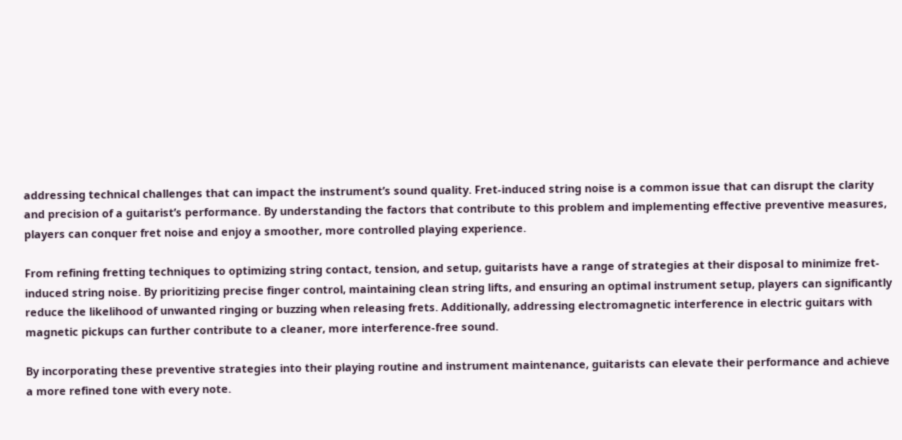addressing technical challenges that can impact the instrument’s sound quality. Fret-induced string noise is a common issue that can disrupt the clarity and precision of a guitarist’s performance. By understanding the factors that contribute to this problem and implementing effective preventive measures, players can conquer fret noise and enjoy a smoother, more controlled playing experience.

From refining fretting techniques to optimizing string contact, tension, and setup, guitarists have a range of strategies at their disposal to minimize fret-induced string noise. By prioritizing precise finger control, maintaining clean string lifts, and ensuring an optimal instrument setup, players can significantly reduce the likelihood of unwanted ringing or buzzing when releasing frets. Additionally, addressing electromagnetic interference in electric guitars with magnetic pickups can further contribute to a cleaner, more interference-free sound.

By incorporating these preventive strategies into their playing routine and instrument maintenance, guitarists can elevate their performance and achieve a more refined tone with every note.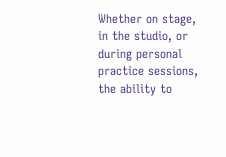Whether on stage, in the studio, or during personal practice sessions, the ability to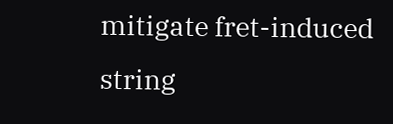mitigate fret-induced string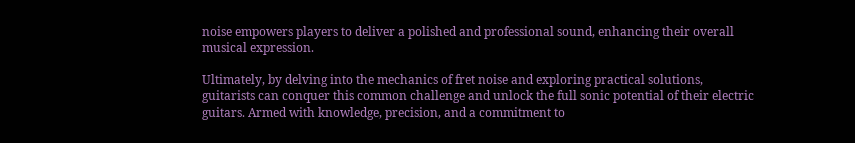noise empowers players to deliver a polished and professional sound, enhancing their overall musical expression.

Ultimately, by delving into the mechanics of fret noise and exploring practical solutions, guitarists can conquer this common challenge and unlock the full sonic potential of their electric guitars. Armed with knowledge, precision, and a commitment to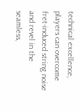technical excellence, players can overcome fret-induced string noise and revel in the seamless,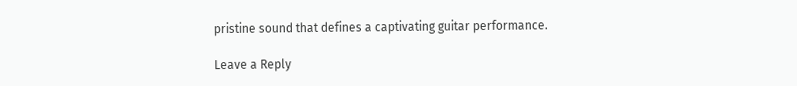pristine sound that defines a captivating guitar performance.

Leave a Reply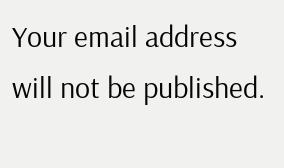Your email address will not be published.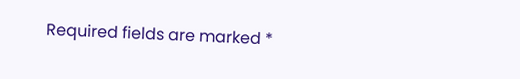Required fields are marked *